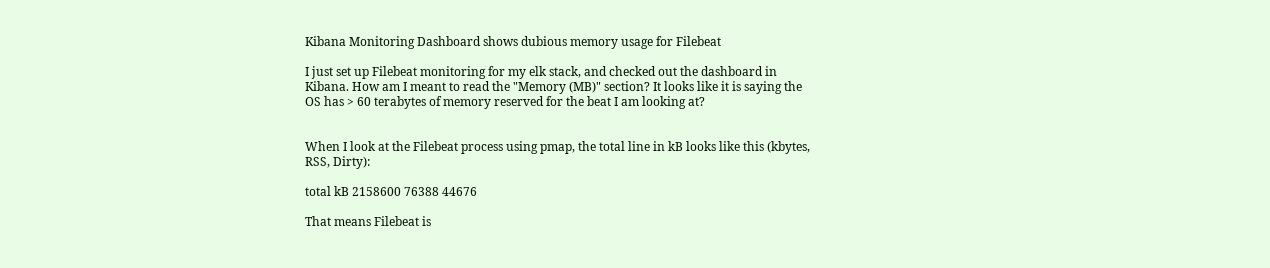Kibana Monitoring Dashboard shows dubious memory usage for Filebeat

I just set up Filebeat monitoring for my elk stack, and checked out the dashboard in Kibana. How am I meant to read the "Memory (MB)" section? It looks like it is saying the OS has > 60 terabytes of memory reserved for the beat I am looking at?


When I look at the Filebeat process using pmap, the total line in kB looks like this (kbytes, RSS, Dirty):

total kB 2158600 76388 44676

That means Filebeat is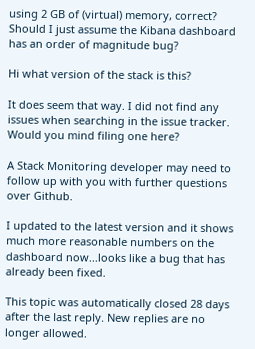using 2 GB of (virtual) memory, correct?
Should I just assume the Kibana dashboard has an order of magnitude bug?

Hi what version of the stack is this?

It does seem that way. I did not find any issues when searching in the issue tracker. Would you mind filing one here?

A Stack Monitoring developer may need to follow up with you with further questions over Github.

I updated to the latest version and it shows much more reasonable numbers on the dashboard now...looks like a bug that has already been fixed.

This topic was automatically closed 28 days after the last reply. New replies are no longer allowed.